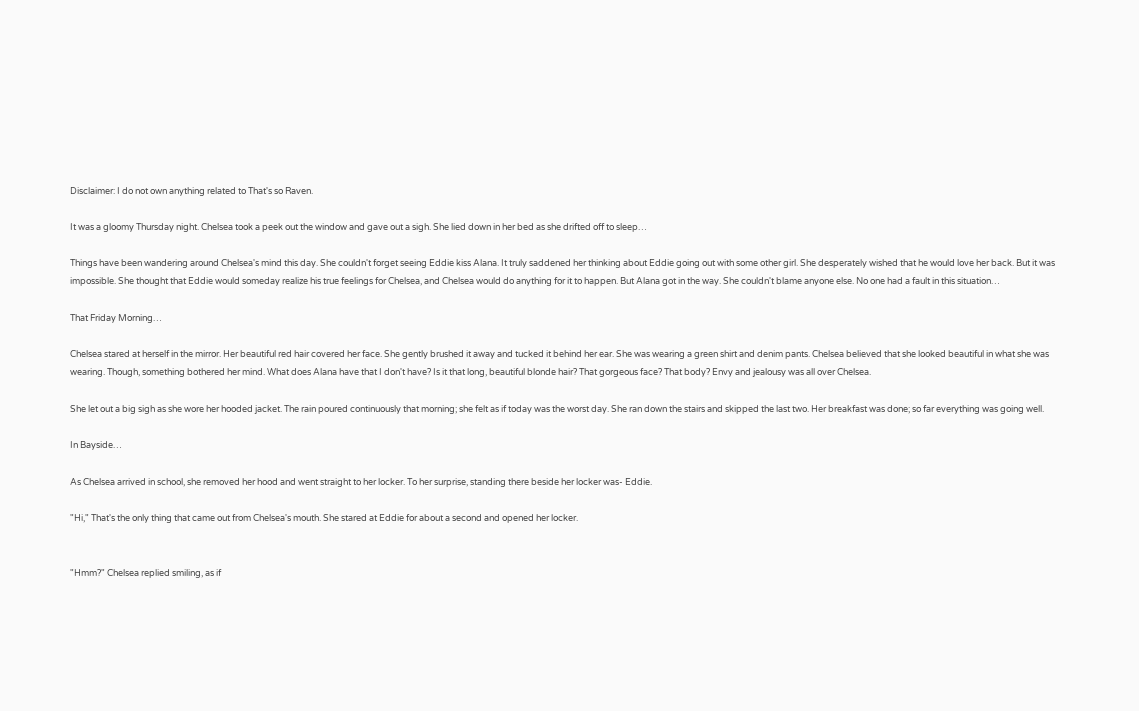Disclaimer: I do not own anything related to That's so Raven.

It was a gloomy Thursday night. Chelsea took a peek out the window and gave out a sigh. She lied down in her bed as she drifted off to sleep…

Things have been wandering around Chelsea's mind this day. She couldn't forget seeing Eddie kiss Alana. It truly saddened her thinking about Eddie going out with some other girl. She desperately wished that he would love her back. But it was impossible. She thought that Eddie would someday realize his true feelings for Chelsea, and Chelsea would do anything for it to happen. But Alana got in the way. She couldn't blame anyone else. No one had a fault in this situation…

That Friday Morning…

Chelsea stared at herself in the mirror. Her beautiful red hair covered her face. She gently brushed it away and tucked it behind her ear. She was wearing a green shirt and denim pants. Chelsea believed that she looked beautiful in what she was wearing. Though, something bothered her mind. What does Alana have that I don't have? Is it that long, beautiful blonde hair? That gorgeous face? That body? Envy and jealousy was all over Chelsea.

She let out a big sigh as she wore her hooded jacket. The rain poured continuously that morning; she felt as if today was the worst day. She ran down the stairs and skipped the last two. Her breakfast was done; so far everything was going well.

In Bayside…

As Chelsea arrived in school, she removed her hood and went straight to her locker. To her surprise, standing there beside her locker was- Eddie.

"Hi," That's the only thing that came out from Chelsea's mouth. She stared at Eddie for about a second and opened her locker.


"Hmm?" Chelsea replied smiling, as if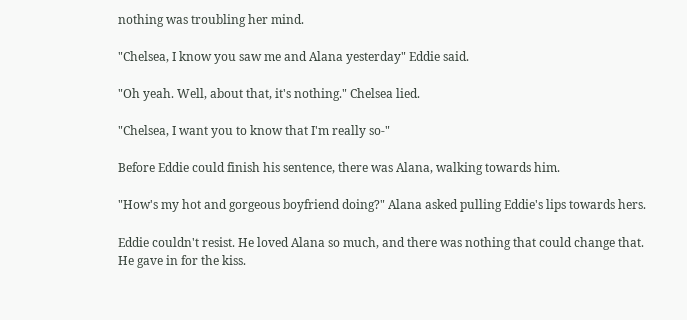nothing was troubling her mind.

"Chelsea, I know you saw me and Alana yesterday" Eddie said.

"Oh yeah. Well, about that, it's nothing." Chelsea lied.

"Chelsea, I want you to know that I'm really so-"

Before Eddie could finish his sentence, there was Alana, walking towards him.

"How's my hot and gorgeous boyfriend doing?" Alana asked pulling Eddie's lips towards hers.

Eddie couldn't resist. He loved Alana so much, and there was nothing that could change that. He gave in for the kiss.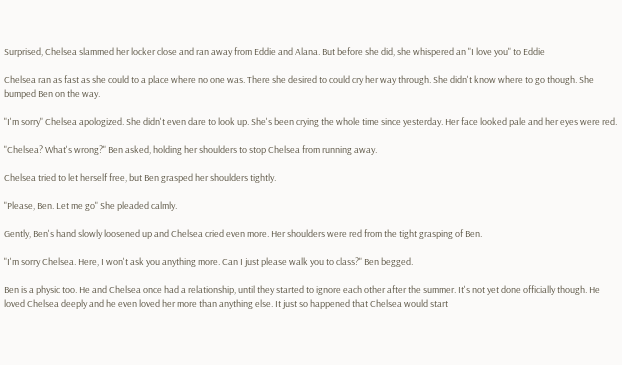Surprised, Chelsea slammed her locker close and ran away from Eddie and Alana. But before she did, she whispered an "I love you" to Eddie

Chelsea ran as fast as she could to a place where no one was. There she desired to could cry her way through. She didn't know where to go though. She bumped Ben on the way.

"I'm sorry" Chelsea apologized. She didn't even dare to look up. She's been crying the whole time since yesterday. Her face looked pale and her eyes were red.

"Chelsea? What's wrong?" Ben asked, holding her shoulders to stop Chelsea from running away.

Chelsea tried to let herself free, but Ben grasped her shoulders tightly.

"Please, Ben. Let me go" She pleaded calmly.

Gently, Ben's hand slowly loosened up and Chelsea cried even more. Her shoulders were red from the tight grasping of Ben.

"I'm sorry Chelsea. Here, I won't ask you anything more. Can I just please walk you to class?" Ben begged.

Ben is a physic too. He and Chelsea once had a relationship, until they started to ignore each other after the summer. It's not yet done officially though. He loved Chelsea deeply and he even loved her more than anything else. It just so happened that Chelsea would start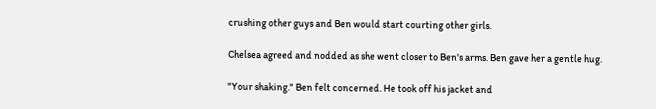crushing other guys and Ben would start courting other girls.

Chelsea agreed and nodded as she went closer to Ben's arms. Ben gave her a gentle hug.

"Your shaking." Ben felt concerned. He took off his jacket and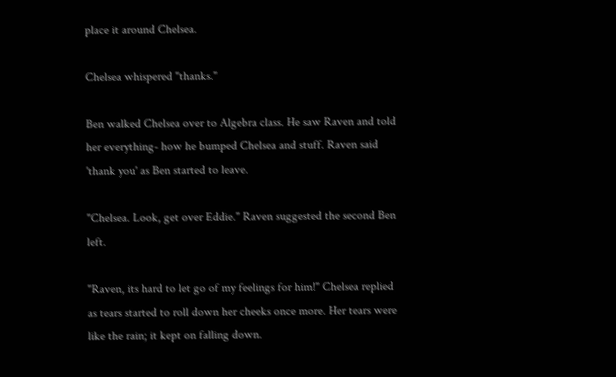place it around Chelsea.

Chelsea whispered "thanks."

Ben walked Chelsea over to Algebra class. He saw Raven and told her everything- how he bumped Chelsea and stuff. Raven said 'thank you' as Ben started to leave.

"Chelsea. Look, get over Eddie." Raven suggested the second Ben left.

"Raven, its hard to let go of my feelings for him!" Chelsea replied as tears started to roll down her cheeks once more. Her tears were like the rain; it kept on falling down.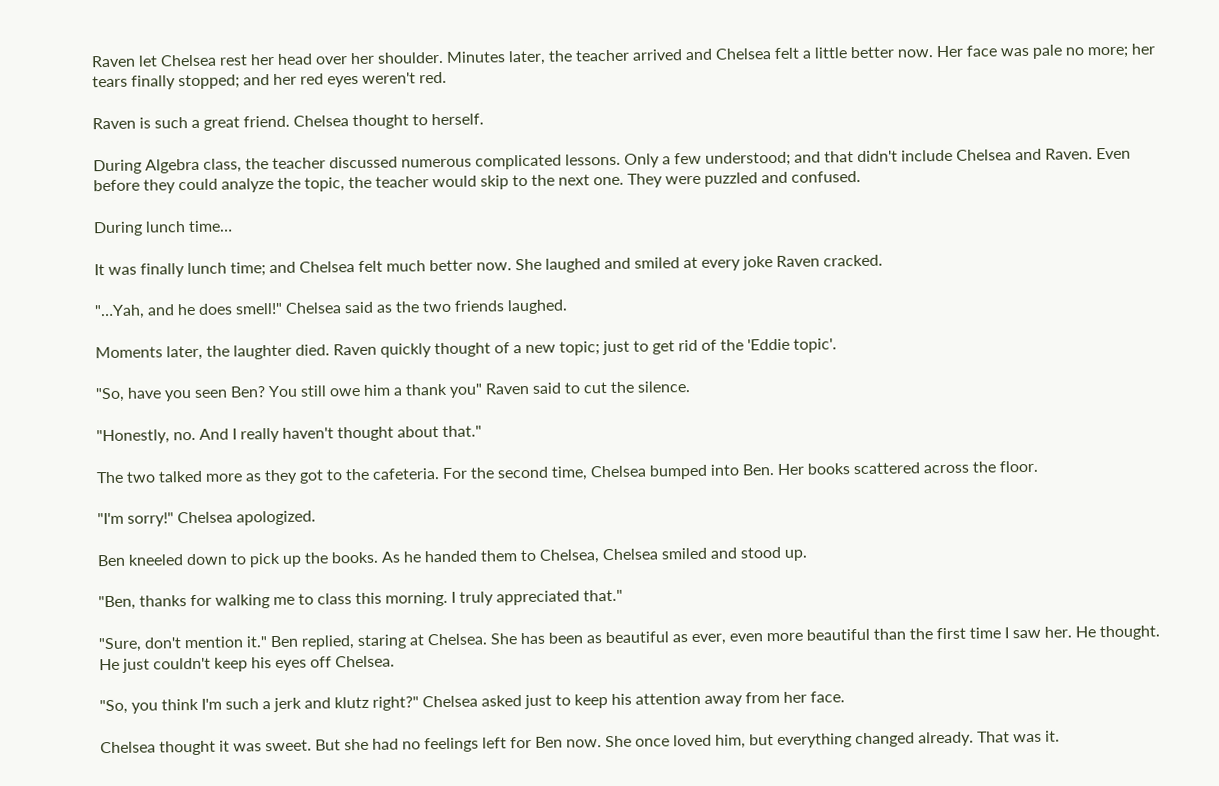Raven let Chelsea rest her head over her shoulder. Minutes later, the teacher arrived and Chelsea felt a little better now. Her face was pale no more; her tears finally stopped; and her red eyes weren't red.

Raven is such a great friend. Chelsea thought to herself.

During Algebra class, the teacher discussed numerous complicated lessons. Only a few understood; and that didn't include Chelsea and Raven. Even before they could analyze the topic, the teacher would skip to the next one. They were puzzled and confused.

During lunch time…

It was finally lunch time; and Chelsea felt much better now. She laughed and smiled at every joke Raven cracked.

"…Yah, and he does smell!" Chelsea said as the two friends laughed.

Moments later, the laughter died. Raven quickly thought of a new topic; just to get rid of the 'Eddie topic'.

"So, have you seen Ben? You still owe him a thank you" Raven said to cut the silence.

"Honestly, no. And I really haven't thought about that."

The two talked more as they got to the cafeteria. For the second time, Chelsea bumped into Ben. Her books scattered across the floor.

"I'm sorry!" Chelsea apologized.

Ben kneeled down to pick up the books. As he handed them to Chelsea, Chelsea smiled and stood up.

"Ben, thanks for walking me to class this morning. I truly appreciated that."

"Sure, don't mention it." Ben replied, staring at Chelsea. She has been as beautiful as ever, even more beautiful than the first time I saw her. He thought. He just couldn't keep his eyes off Chelsea.

"So, you think I'm such a jerk and klutz right?" Chelsea asked just to keep his attention away from her face.

Chelsea thought it was sweet. But she had no feelings left for Ben now. She once loved him, but everything changed already. That was it.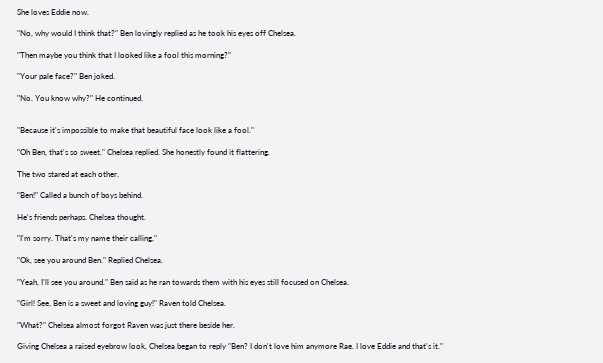She loves Eddie now.

"No, why would I think that?" Ben lovingly replied as he took his eyes off Chelsea.

"Then maybe you think that I looked like a fool this morning?"

"Your pale face?" Ben joked.

"No. You know why?" He continued.


"Because it's impossible to make that beautiful face look like a fool."

"Oh Ben, that's so sweet." Chelsea replied. She honestly found it flattering.

The two stared at each other.

"Ben!" Called a bunch of boys behind.

He's friends perhaps. Chelsea thought.

"I'm sorry. That's my name their calling,"

"Ok, see you around Ben." Replied Chelsea.

"Yeah, I'll see you around." Ben said as he ran towards them with his eyes still focused on Chelsea.

"Girl! See, Ben is a sweet and loving guy!" Raven told Chelsea.

"What?" Chelsea almost forgot Raven was just there beside her.

Giving Chelsea a raised eyebrow look, Chelsea began to reply "Ben? I don't love him anymore Rae. I love Eddie and that's it."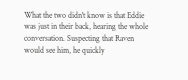What the two didn't know is that Eddie was just in their back, hearing the whole conversation. Suspecting that Raven would see him, he quickly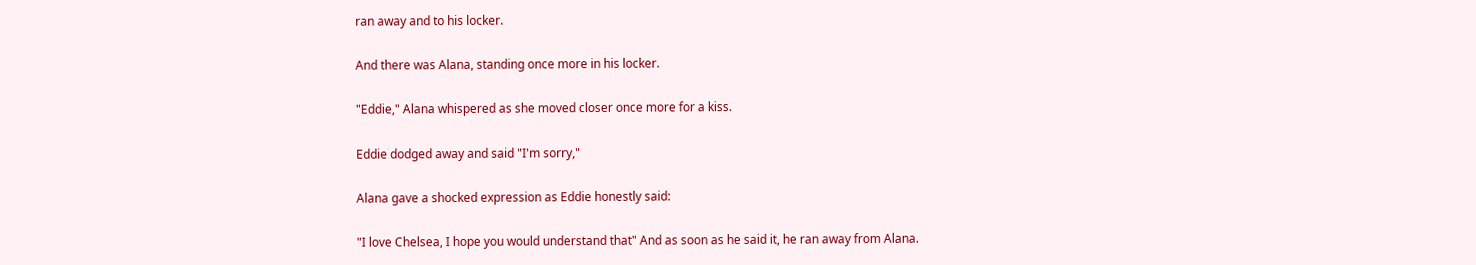ran away and to his locker.

And there was Alana, standing once more in his locker.

"Eddie," Alana whispered as she moved closer once more for a kiss.

Eddie dodged away and said "I'm sorry,"

Alana gave a shocked expression as Eddie honestly said:

"I love Chelsea, I hope you would understand that" And as soon as he said it, he ran away from Alana.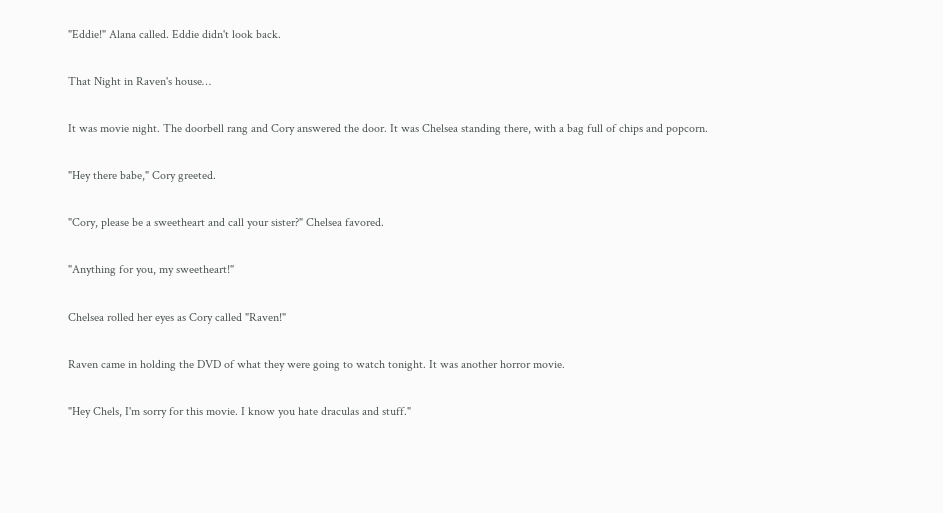"Eddie!" Alana called. Eddie didn't look back.

That Night in Raven's house…

It was movie night. The doorbell rang and Cory answered the door. It was Chelsea standing there, with a bag full of chips and popcorn.

"Hey there babe," Cory greeted.

"Cory, please be a sweetheart and call your sister?" Chelsea favored.

"Anything for you, my sweetheart!"

Chelsea rolled her eyes as Cory called "Raven!"

Raven came in holding the DVD of what they were going to watch tonight. It was another horror movie.

"Hey Chels, I'm sorry for this movie. I know you hate draculas and stuff."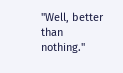"Well, better than nothing."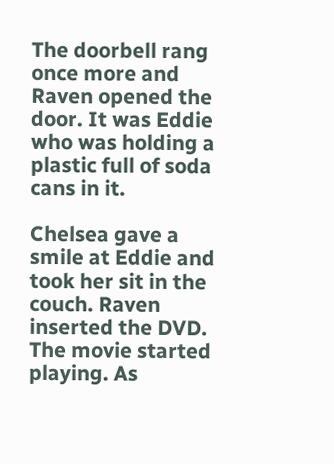The doorbell rang once more and Raven opened the door. It was Eddie who was holding a plastic full of soda cans in it.

Chelsea gave a smile at Eddie and took her sit in the couch. Raven inserted the DVD. The movie started playing. As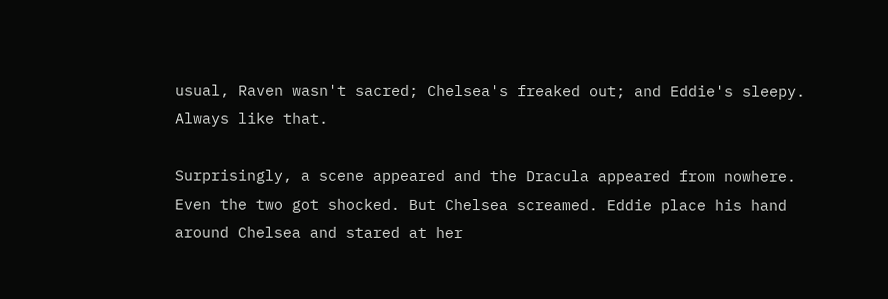usual, Raven wasn't sacred; Chelsea's freaked out; and Eddie's sleepy. Always like that.

Surprisingly, a scene appeared and the Dracula appeared from nowhere. Even the two got shocked. But Chelsea screamed. Eddie place his hand around Chelsea and stared at her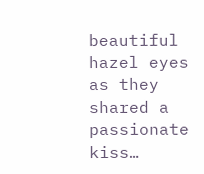beautiful hazel eyes as they shared a passionate kiss…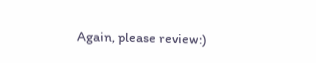Again, please review:)